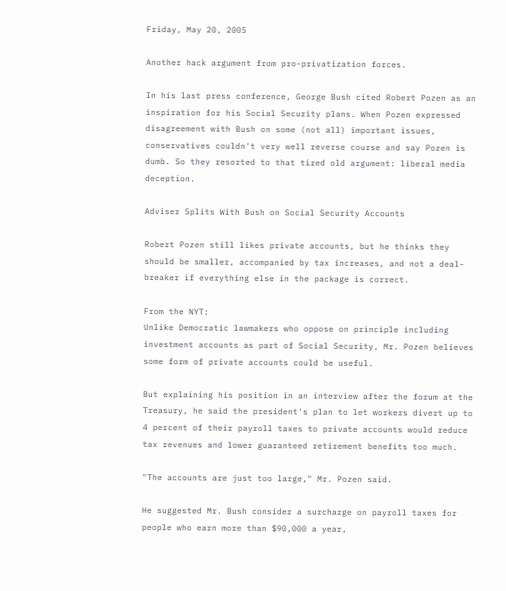Friday, May 20, 2005

Another hack argument from pro-privatization forces.

In his last press conference, George Bush cited Robert Pozen as an inspiration for his Social Security plans. When Pozen expressed disagreement with Bush on some (not all) important issues, conservatives couldn't very well reverse course and say Pozen is dumb. So they resorted to that tired old argument: liberal media deception.

Adviser Splits With Bush on Social Security Accounts

Robert Pozen still likes private accounts, but he thinks they should be smaller, accompanied by tax increases, and not a deal-breaker if everything else in the package is correct.

From the NYT:
Unlike Democratic lawmakers who oppose on principle including investment accounts as part of Social Security, Mr. Pozen believes some form of private accounts could be useful.

But explaining his position in an interview after the forum at the Treasury, he said the president's plan to let workers divert up to 4 percent of their payroll taxes to private accounts would reduce tax revenues and lower guaranteed retirement benefits too much.

"The accounts are just too large," Mr. Pozen said.

He suggested Mr. Bush consider a surcharge on payroll taxes for people who earn more than $90,000 a year,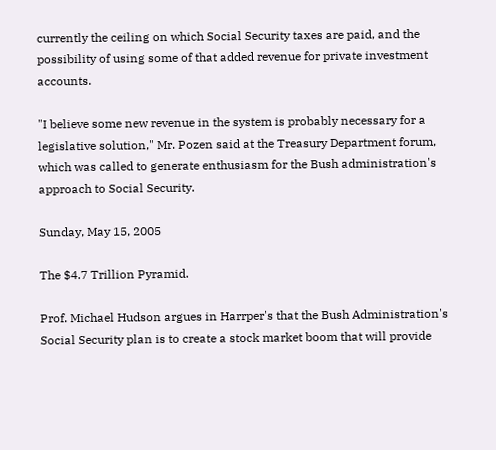currently the ceiling on which Social Security taxes are paid, and the possibility of using some of that added revenue for private investment accounts.

"I believe some new revenue in the system is probably necessary for a legislative solution," Mr. Pozen said at the Treasury Department forum, which was called to generate enthusiasm for the Bush administration's approach to Social Security.

Sunday, May 15, 2005

The $4.7 Trillion Pyramid.

Prof. Michael Hudson argues in Harrper's that the Bush Administration's Social Security plan is to create a stock market boom that will provide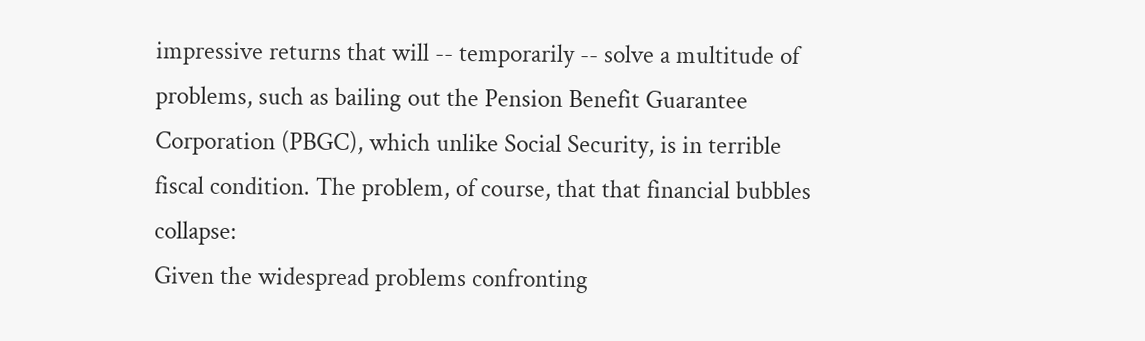impressive returns that will -- temporarily -- solve a multitude of problems, such as bailing out the Pension Benefit Guarantee Corporation (PBGC), which unlike Social Security, is in terrible fiscal condition. The problem, of course, that that financial bubbles collapse:
Given the widespread problems confronting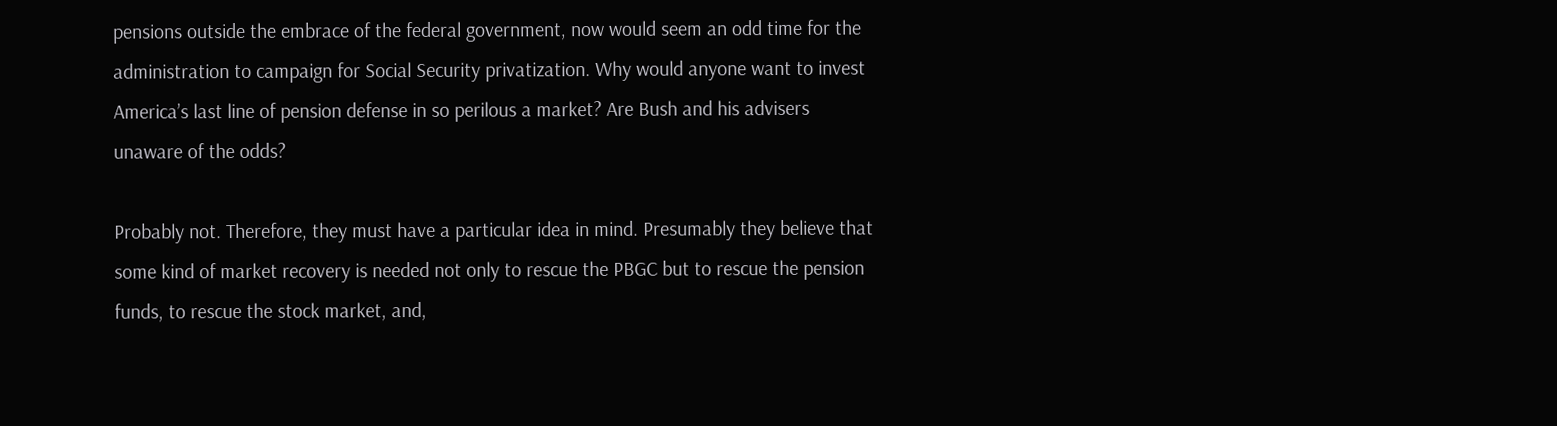pensions outside the embrace of the federal government, now would seem an odd time for the administration to campaign for Social Security privatization. Why would anyone want to invest America’s last line of pension defense in so perilous a market? Are Bush and his advisers unaware of the odds?

Probably not. Therefore, they must have a particular idea in mind. Presumably they believe that some kind of market recovery is needed not only to rescue the PBGC but to rescue the pension funds, to rescue the stock market, and,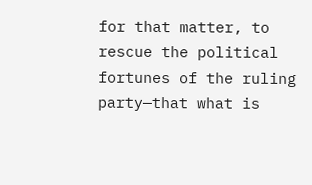for that matter, to rescue the political fortunes of the ruling party—that what is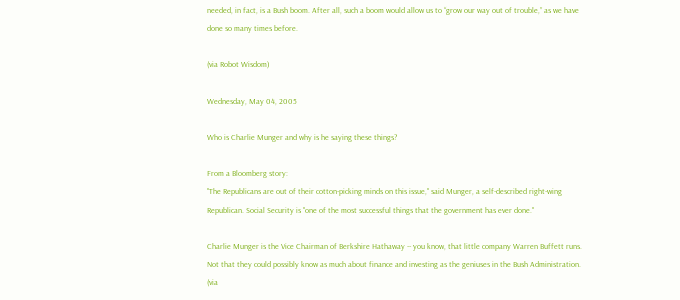needed, in fact, is a Bush boom. After all, such a boom would allow us to “grow our way out of trouble,” as we have done so many times before.

(via Robot Wisdom)

Wednesday, May 04, 2005

Who is Charlie Munger and why is he saying these things?

From a Bloomberg story:
"The Republicans are out of their cotton-picking minds on this issue,'' said Munger, a self-described right-wing Republican. Social Security is "one of the most successful things that the government has ever done.''

Charlie Munger is the Vice Chairman of Berkshire Hathaway -- you know, that little company Warren Buffett runs. Not that they could possibly know as much about finance and investing as the geniuses in the Bush Administration. (via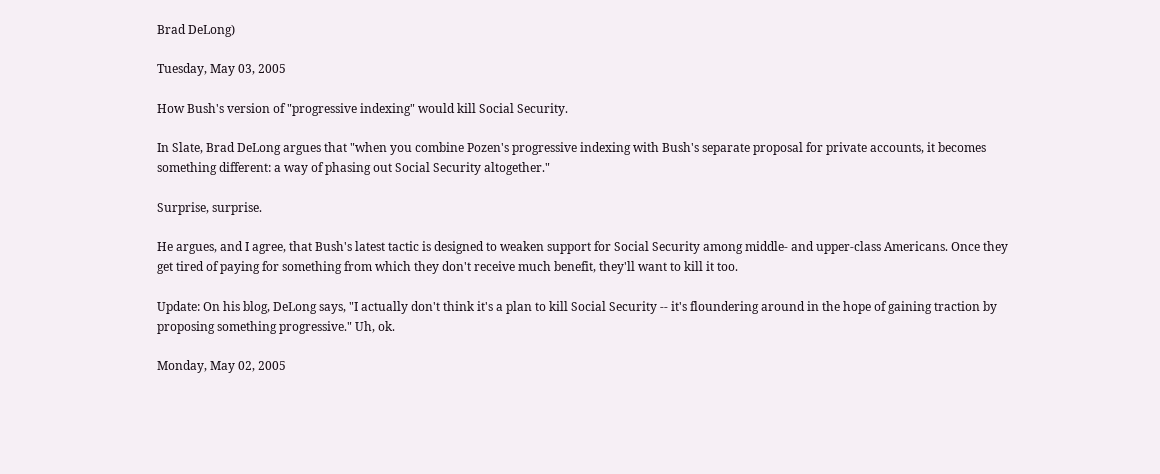Brad DeLong)

Tuesday, May 03, 2005

How Bush's version of "progressive indexing" would kill Social Security.

In Slate, Brad DeLong argues that "when you combine Pozen's progressive indexing with Bush's separate proposal for private accounts, it becomes something different: a way of phasing out Social Security altogether."

Surprise, surprise.

He argues, and I agree, that Bush's latest tactic is designed to weaken support for Social Security among middle- and upper-class Americans. Once they get tired of paying for something from which they don't receive much benefit, they'll want to kill it too.

Update: On his blog, DeLong says, "I actually don't think it's a plan to kill Social Security -- it's floundering around in the hope of gaining traction by proposing something progressive." Uh, ok.

Monday, May 02, 2005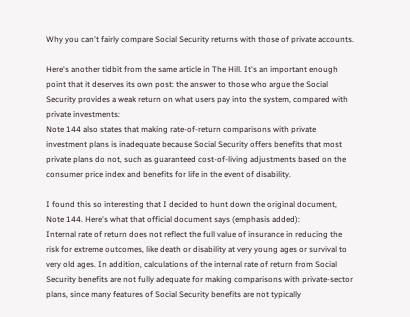Why you can't fairly compare Social Security returns with those of private accounts.

Here's another tidbit from the same article in The Hill. It's an important enough point that it deserves its own post: the answer to those who argue the Social Security provides a weak return on what users pay into the system, compared with private investments:
Note 144 also states that making rate-of-return comparisons with private investment plans is inadequate because Social Security offers benefits that most private plans do not, such as guaranteed cost-of-living adjustments based on the consumer price index and benefits for life in the event of disability.

I found this so interesting that I decided to hunt down the original document, Note 144. Here's what that official document says (emphasis added):
Internal rate of return does not reflect the full value of insurance in reducing the risk for extreme outcomes, like death or disability at very young ages or survival to very old ages. In addition, calculations of the internal rate of return from Social Security benefits are not fully adequate for making comparisons with private-sector plans, since many features of Social Security benefits are not typically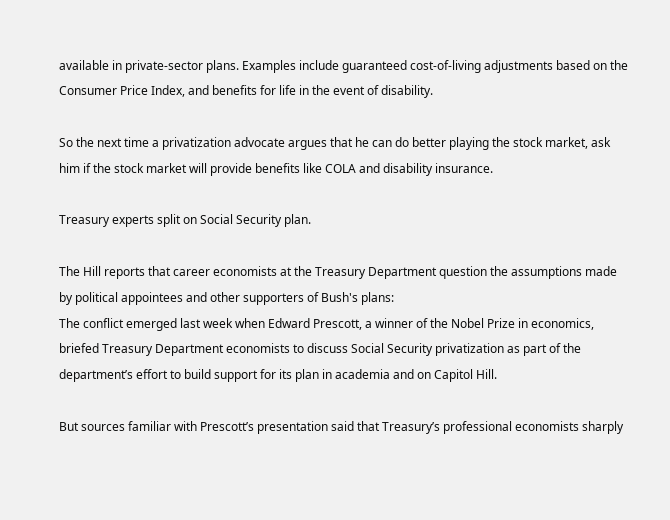available in private-sector plans. Examples include guaranteed cost-of-living adjustments based on the Consumer Price Index, and benefits for life in the event of disability.

So the next time a privatization advocate argues that he can do better playing the stock market, ask him if the stock market will provide benefits like COLA and disability insurance.

Treasury experts split on Social Security plan.

The Hill reports that career economists at the Treasury Department question the assumptions made by political appointees and other supporters of Bush's plans:
The conflict emerged last week when Edward Prescott, a winner of the Nobel Prize in economics, briefed Treasury Department economists to discuss Social Security privatization as part of the department’s effort to build support for its plan in academia and on Capitol Hill.

But sources familiar with Prescott’s presentation said that Treasury’s professional economists sharply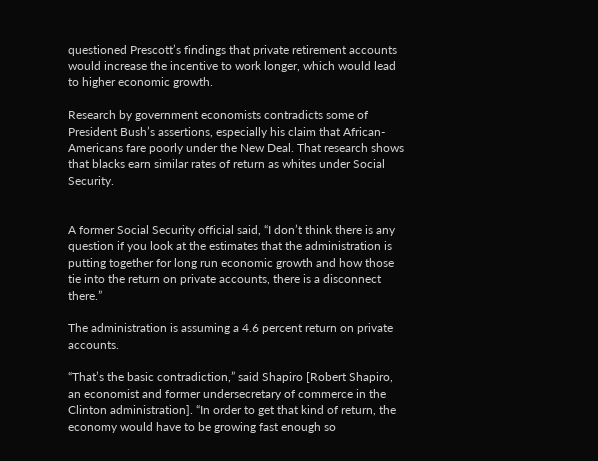questioned Prescott’s findings that private retirement accounts would increase the incentive to work longer, which would lead to higher economic growth.

Research by government economists contradicts some of President Bush’s assertions, especially his claim that African-Americans fare poorly under the New Deal. That research shows that blacks earn similar rates of return as whites under Social Security.


A former Social Security official said, “I don’t think there is any question if you look at the estimates that the administration is putting together for long run economic growth and how those tie into the return on private accounts, there is a disconnect there.”

The administration is assuming a 4.6 percent return on private accounts.

“That’s the basic contradiction,” said Shapiro [Robert Shapiro, an economist and former undersecretary of commerce in the Clinton administration]. “In order to get that kind of return, the economy would have to be growing fast enough so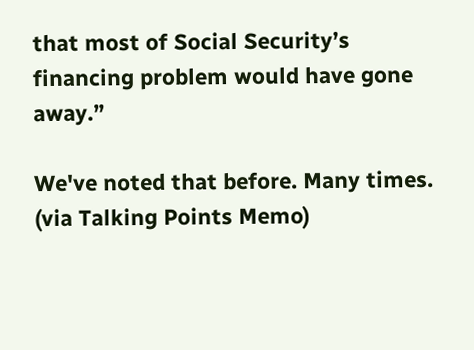that most of Social Security’s financing problem would have gone away.”

We've noted that before. Many times. (via Talking Points Memo)